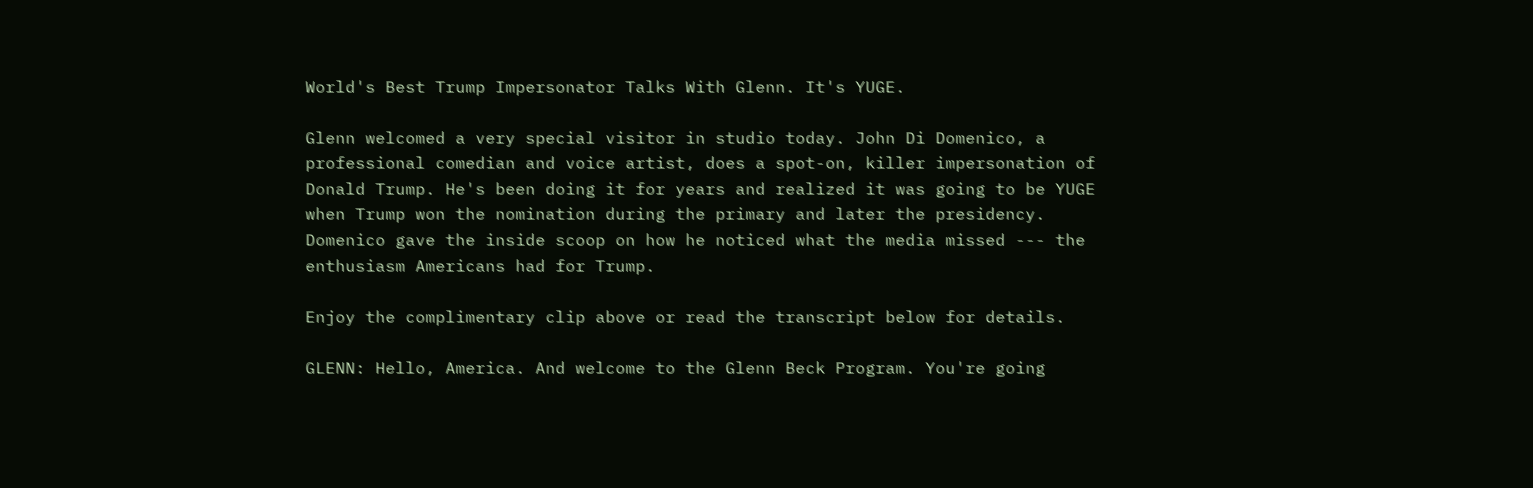World's Best Trump Impersonator Talks With Glenn. It's YUGE.

Glenn welcomed a very special visitor in studio today. John Di Domenico, a professional comedian and voice artist, does a spot-on, killer impersonation of Donald Trump. He's been doing it for years and realized it was going to be YUGE when Trump won the nomination during the primary and later the presidency. Domenico gave the inside scoop on how he noticed what the media missed --- the enthusiasm Americans had for Trump.

Enjoy the complimentary clip above or read the transcript below for details.

GLENN: Hello, America. And welcome to the Glenn Beck Program. You're going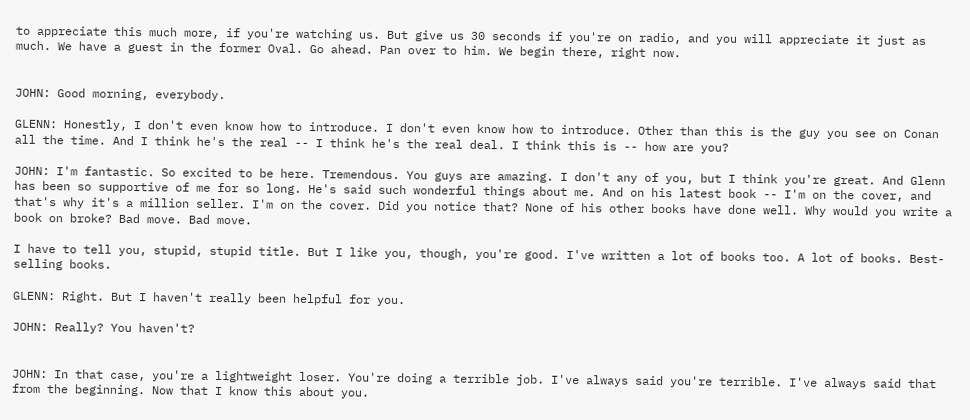to appreciate this much more, if you're watching us. But give us 30 seconds if you're on radio, and you will appreciate it just as much. We have a guest in the former Oval. Go ahead. Pan over to him. We begin there, right now.


JOHN: Good morning, everybody.

GLENN: Honestly, I don't even know how to introduce. I don't even know how to introduce. Other than this is the guy you see on Conan all the time. And I think he's the real -- I think he's the real deal. I think this is -- how are you?

JOHN: I'm fantastic. So excited to be here. Tremendous. You guys are amazing. I don't any of you, but I think you're great. And Glenn has been so supportive of me for so long. He's said such wonderful things about me. And on his latest book -- I'm on the cover, and that's why it's a million seller. I'm on the cover. Did you notice that? None of his other books have done well. Why would you write a book on broke? Bad move. Bad move.

I have to tell you, stupid, stupid title. But I like you, though, you're good. I've written a lot of books too. A lot of books. Best-selling books.

GLENN: Right. But I haven't really been helpful for you.

JOHN: Really? You haven't?


JOHN: In that case, you're a lightweight loser. You're doing a terrible job. I've always said you're terrible. I've always said that from the beginning. Now that I know this about you.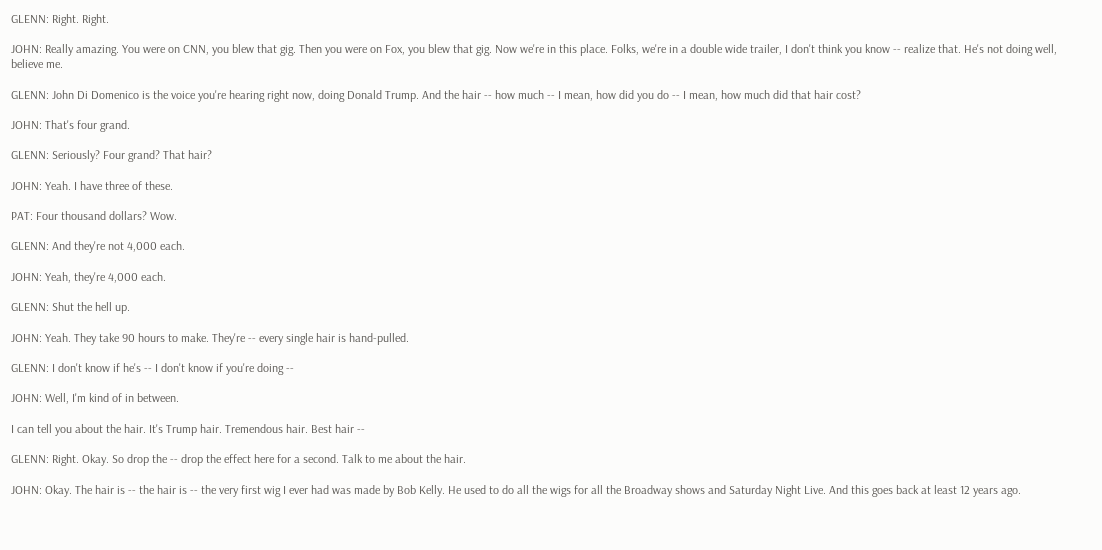GLENN: Right. Right.

JOHN: Really amazing. You were on CNN, you blew that gig. Then you were on Fox, you blew that gig. Now we're in this place. Folks, we're in a double wide trailer, I don't think you know -- realize that. He's not doing well, believe me.

GLENN: John Di Domenico is the voice you're hearing right now, doing Donald Trump. And the hair -- how much -- I mean, how did you do -- I mean, how much did that hair cost?

JOHN: That's four grand.

GLENN: Seriously? Four grand? That hair?

JOHN: Yeah. I have three of these.

PAT: Four thousand dollars? Wow.

GLENN: And they're not 4,000 each.

JOHN: Yeah, they're 4,000 each.

GLENN: Shut the hell up.

JOHN: Yeah. They take 90 hours to make. They're -- every single hair is hand-pulled.

GLENN: I don't know if he's -- I don't know if you're doing --

JOHN: Well, I'm kind of in between.

I can tell you about the hair. It's Trump hair. Tremendous hair. Best hair --

GLENN: Right. Okay. So drop the -- drop the effect here for a second. Talk to me about the hair.

JOHN: Okay. The hair is -- the hair is -- the very first wig I ever had was made by Bob Kelly. He used to do all the wigs for all the Broadway shows and Saturday Night Live. And this goes back at least 12 years ago.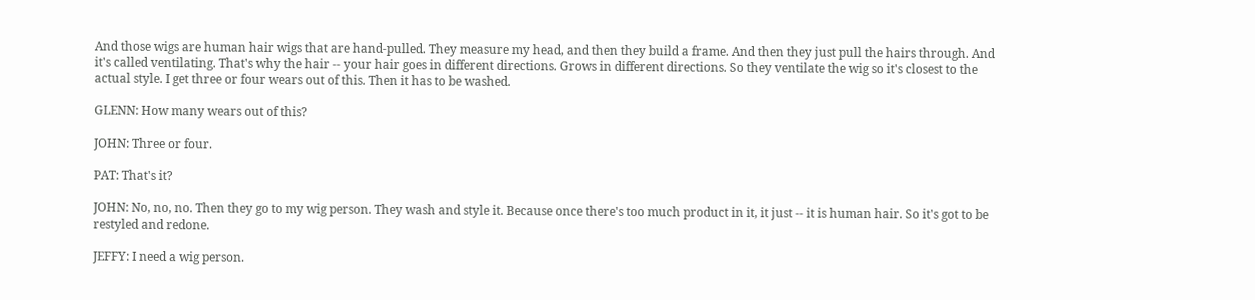And those wigs are human hair wigs that are hand-pulled. They measure my head, and then they build a frame. And then they just pull the hairs through. And it's called ventilating. That's why the hair -- your hair goes in different directions. Grows in different directions. So they ventilate the wig so it's closest to the actual style. I get three or four wears out of this. Then it has to be washed.

GLENN: How many wears out of this?

JOHN: Three or four.

PAT: That's it?

JOHN: No, no, no. Then they go to my wig person. They wash and style it. Because once there's too much product in it, it just -- it is human hair. So it's got to be restyled and redone.

JEFFY: I need a wig person.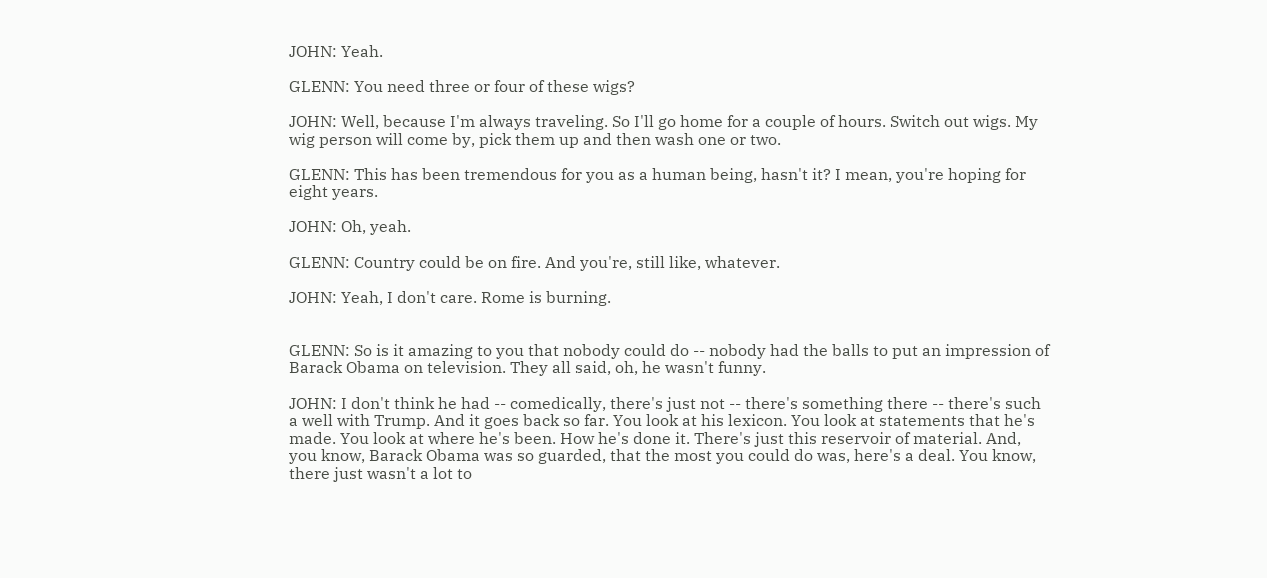JOHN: Yeah.

GLENN: You need three or four of these wigs?

JOHN: Well, because I'm always traveling. So I'll go home for a couple of hours. Switch out wigs. My wig person will come by, pick them up and then wash one or two.

GLENN: This has been tremendous for you as a human being, hasn't it? I mean, you're hoping for eight years.

JOHN: Oh, yeah.

GLENN: Country could be on fire. And you're, still like, whatever.

JOHN: Yeah, I don't care. Rome is burning.


GLENN: So is it amazing to you that nobody could do -- nobody had the balls to put an impression of Barack Obama on television. They all said, oh, he wasn't funny.

JOHN: I don't think he had -- comedically, there's just not -- there's something there -- there's such a well with Trump. And it goes back so far. You look at his lexicon. You look at statements that he's made. You look at where he's been. How he's done it. There's just this reservoir of material. And, you know, Barack Obama was so guarded, that the most you could do was, here's a deal. You know, there just wasn't a lot to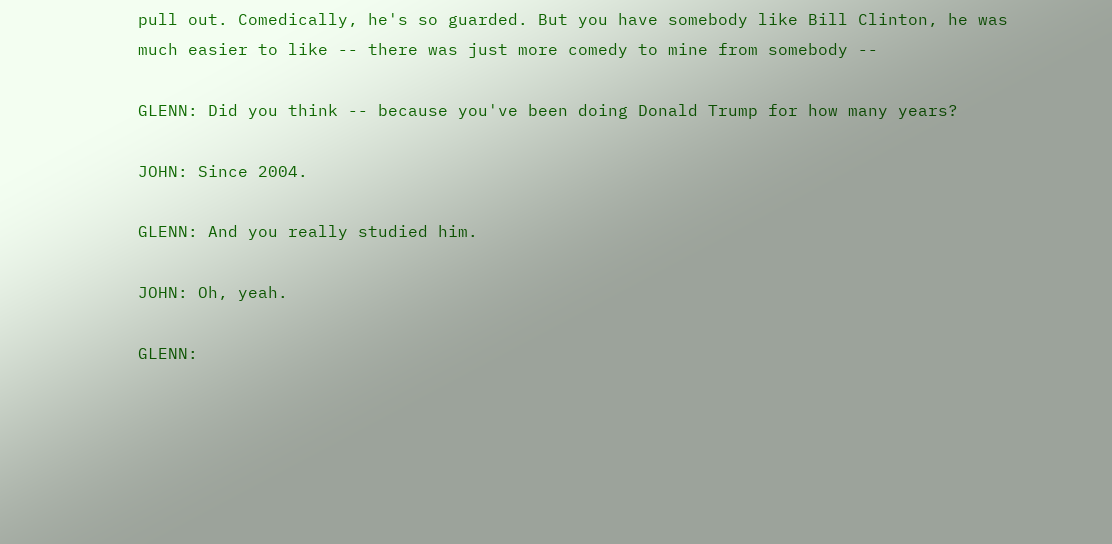pull out. Comedically, he's so guarded. But you have somebody like Bill Clinton, he was much easier to like -- there was just more comedy to mine from somebody --

GLENN: Did you think -- because you've been doing Donald Trump for how many years?

JOHN: Since 2004.

GLENN: And you really studied him.

JOHN: Oh, yeah.

GLENN: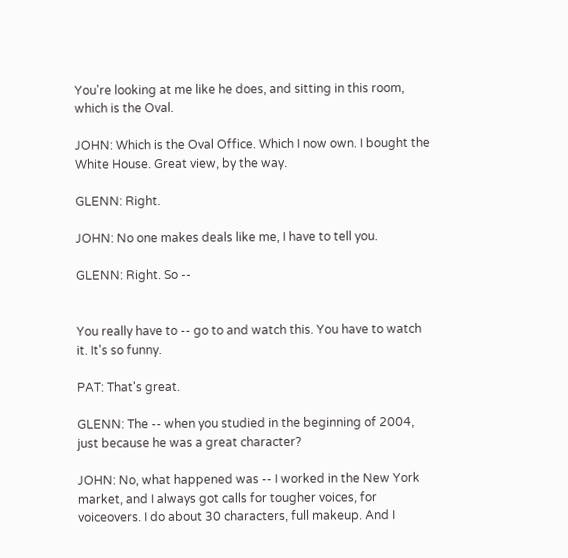You're looking at me like he does, and sitting in this room, which is the Oval.

JOHN: Which is the Oval Office. Which I now own. I bought the White House. Great view, by the way.

GLENN: Right.

JOHN: No one makes deals like me, I have to tell you.

GLENN: Right. So --


You really have to -- go to and watch this. You have to watch it. It's so funny.

PAT: That's great.

GLENN: The -- when you studied in the beginning of 2004, just because he was a great character?

JOHN: No, what happened was -- I worked in the New York market, and I always got calls for tougher voices, for voiceovers. I do about 30 characters, full makeup. And I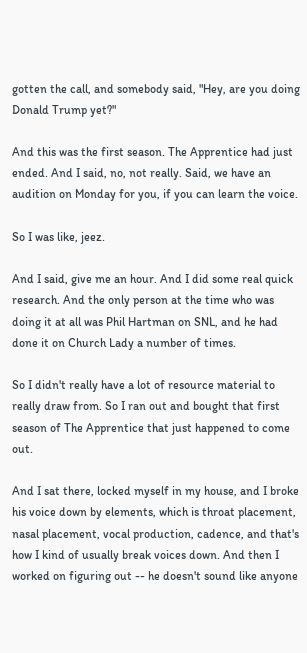gotten the call, and somebody said, "Hey, are you doing Donald Trump yet?"

And this was the first season. The Apprentice had just ended. And I said, no, not really. Said, we have an audition on Monday for you, if you can learn the voice.

So I was like, jeez.

And I said, give me an hour. And I did some real quick research. And the only person at the time who was doing it at all was Phil Hartman on SNL, and he had done it on Church Lady a number of times.

So I didn't really have a lot of resource material to really draw from. So I ran out and bought that first season of The Apprentice that just happened to come out.

And I sat there, locked myself in my house, and I broke his voice down by elements, which is throat placement, nasal placement, vocal production, cadence, and that's how I kind of usually break voices down. And then I worked on figuring out -- he doesn't sound like anyone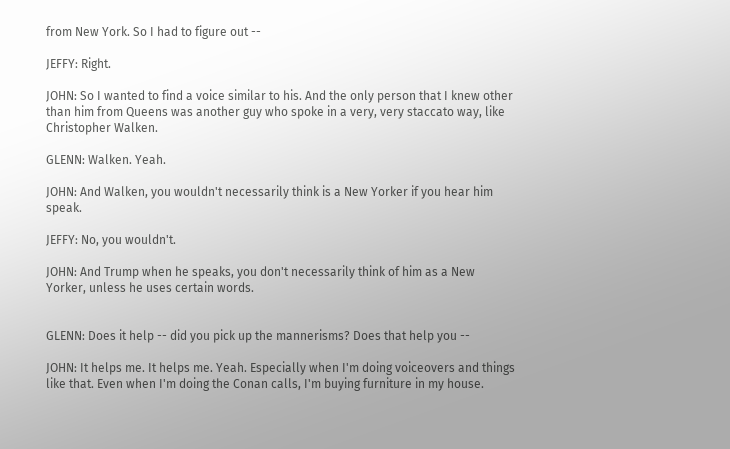from New York. So I had to figure out --

JEFFY: Right.

JOHN: So I wanted to find a voice similar to his. And the only person that I knew other than him from Queens was another guy who spoke in a very, very staccato way, like Christopher Walken.

GLENN: Walken. Yeah.

JOHN: And Walken, you wouldn't necessarily think is a New Yorker if you hear him speak.

JEFFY: No, you wouldn't.

JOHN: And Trump when he speaks, you don't necessarily think of him as a New Yorker, unless he uses certain words.


GLENN: Does it help -- did you pick up the mannerisms? Does that help you --

JOHN: It helps me. It helps me. Yeah. Especially when I'm doing voiceovers and things like that. Even when I'm doing the Conan calls, I'm buying furniture in my house.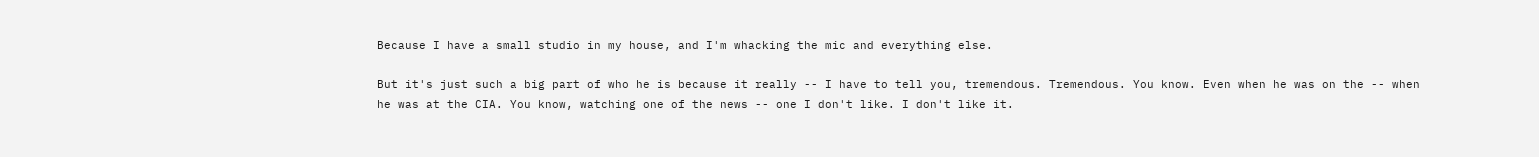Because I have a small studio in my house, and I'm whacking the mic and everything else.

But it's just such a big part of who he is because it really -- I have to tell you, tremendous. Tremendous. You know. Even when he was on the -- when he was at the CIA. You know, watching one of the news -- one I don't like. I don't like it.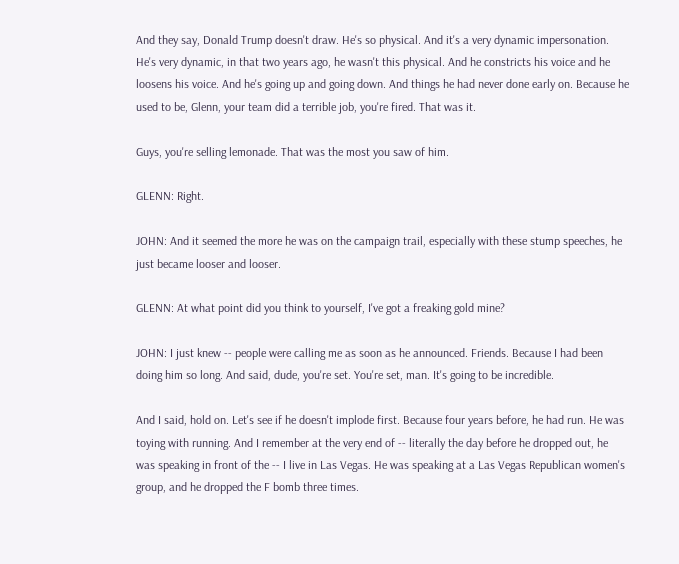And they say, Donald Trump doesn't draw. He's so physical. And it's a very dynamic impersonation. He's very dynamic, in that two years ago, he wasn't this physical. And he constricts his voice and he loosens his voice. And he's going up and going down. And things he had never done early on. Because he used to be, Glenn, your team did a terrible job, you're fired. That was it.

Guys, you're selling lemonade. That was the most you saw of him.

GLENN: Right.

JOHN: And it seemed the more he was on the campaign trail, especially with these stump speeches, he just became looser and looser.

GLENN: At what point did you think to yourself, I've got a freaking gold mine?

JOHN: I just knew -- people were calling me as soon as he announced. Friends. Because I had been doing him so long. And said, dude, you're set. You're set, man. It's going to be incredible.

And I said, hold on. Let's see if he doesn't implode first. Because four years before, he had run. He was toying with running. And I remember at the very end of -- literally the day before he dropped out, he was speaking in front of the -- I live in Las Vegas. He was speaking at a Las Vegas Republican women's group, and he dropped the F bomb three times.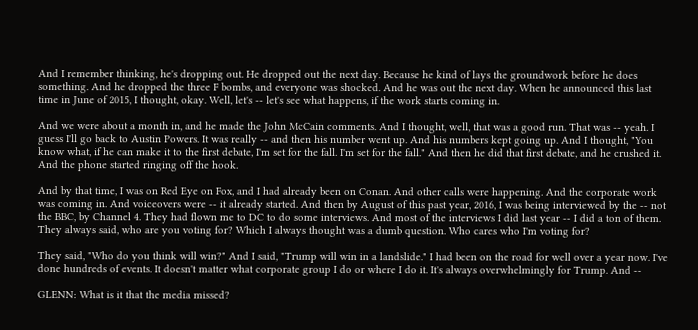And I remember thinking, he's dropping out. He dropped out the next day. Because he kind of lays the groundwork before he does something. And he dropped the three F bombs, and everyone was shocked. And he was out the next day. When he announced this last time in June of 2015, I thought, okay. Well, let's -- let's see what happens, if the work starts coming in.

And we were about a month in, and he made the John McCain comments. And I thought, well, that was a good run. That was -- yeah. I guess I'll go back to Austin Powers. It was really -- and then his number went up. And his numbers kept going up. And I thought, "You know what, if he can make it to the first debate, I'm set for the fall. I'm set for the fall." And then he did that first debate, and he crushed it. And the phone started ringing off the hook.

And by that time, I was on Red Eye on Fox, and I had already been on Conan. And other calls were happening. And the corporate work was coming in. And voiceovers were -- it already started. And then by August of this past year, 2016, I was being interviewed by the -- not the BBC, by Channel 4. They had flown me to DC to do some interviews. And most of the interviews I did last year -- I did a ton of them. They always said, who are you voting for? Which I always thought was a dumb question. Who cares who I'm voting for?

They said, "Who do you think will win?" And I said, "Trump will win in a landslide." I had been on the road for well over a year now. I've done hundreds of events. It doesn't matter what corporate group I do or where I do it. It's always overwhelmingly for Trump. And --

GLENN: What is it that the media missed?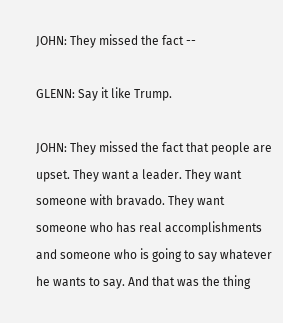JOHN: They missed the fact --

GLENN: Say it like Trump.

JOHN: They missed the fact that people are upset. They want a leader. They want someone with bravado. They want someone who has real accomplishments and someone who is going to say whatever he wants to say. And that was the thing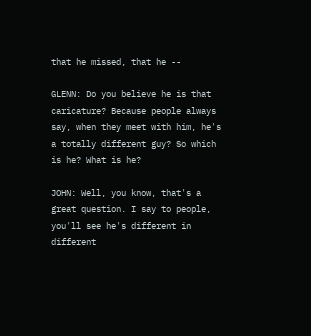that he missed, that he --

GLENN: Do you believe he is that caricature? Because people always say, when they meet with him, he's a totally different guy? So which is he? What is he?

JOHN: Well, you know, that's a great question. I say to people, you'll see he's different in different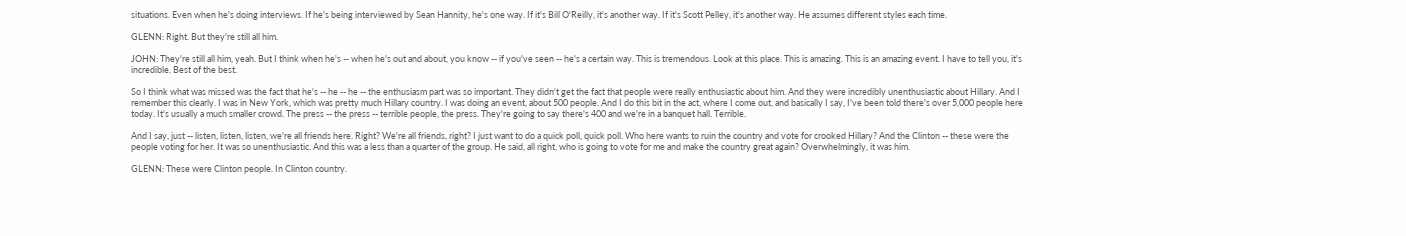situations. Even when he's doing interviews. If he's being interviewed by Sean Hannity, he's one way. If it's Bill O'Reilly, it's another way. If it's Scott Pelley, it's another way. He assumes different styles each time.

GLENN: Right. But they're still all him.

JOHN: They're still all him, yeah. But I think when he's -- when he's out and about, you know -- if you've seen -- he's a certain way. This is tremendous. Look at this place. This is amazing. This is an amazing event. I have to tell you, it's incredible. Best of the best.

So I think what was missed was the fact that he's -- he -- he -- the enthusiasm part was so important. They didn't get the fact that people were really enthusiastic about him. And they were incredibly unenthusiastic about Hillary. And I remember this clearly. I was in New York, which was pretty much Hillary country. I was doing an event, about 500 people. And I do this bit in the act, where I come out, and basically I say, I've been told there's over 5,000 people here today. It's usually a much smaller crowd. The press -- the press -- terrible people, the press. They're going to say there's 400 and we're in a banquet hall. Terrible.

And I say, just -- listen, listen, listen, we're all friends here. Right? We're all friends, right? I just want to do a quick poll, quick poll. Who here wants to ruin the country and vote for crooked Hillary? And the Clinton -- these were the people voting for her. It was so unenthusiastic. And this was a less than a quarter of the group. He said, all right, who is going to vote for me and make the country great again? Overwhelmingly, it was him.

GLENN: These were Clinton people. In Clinton country.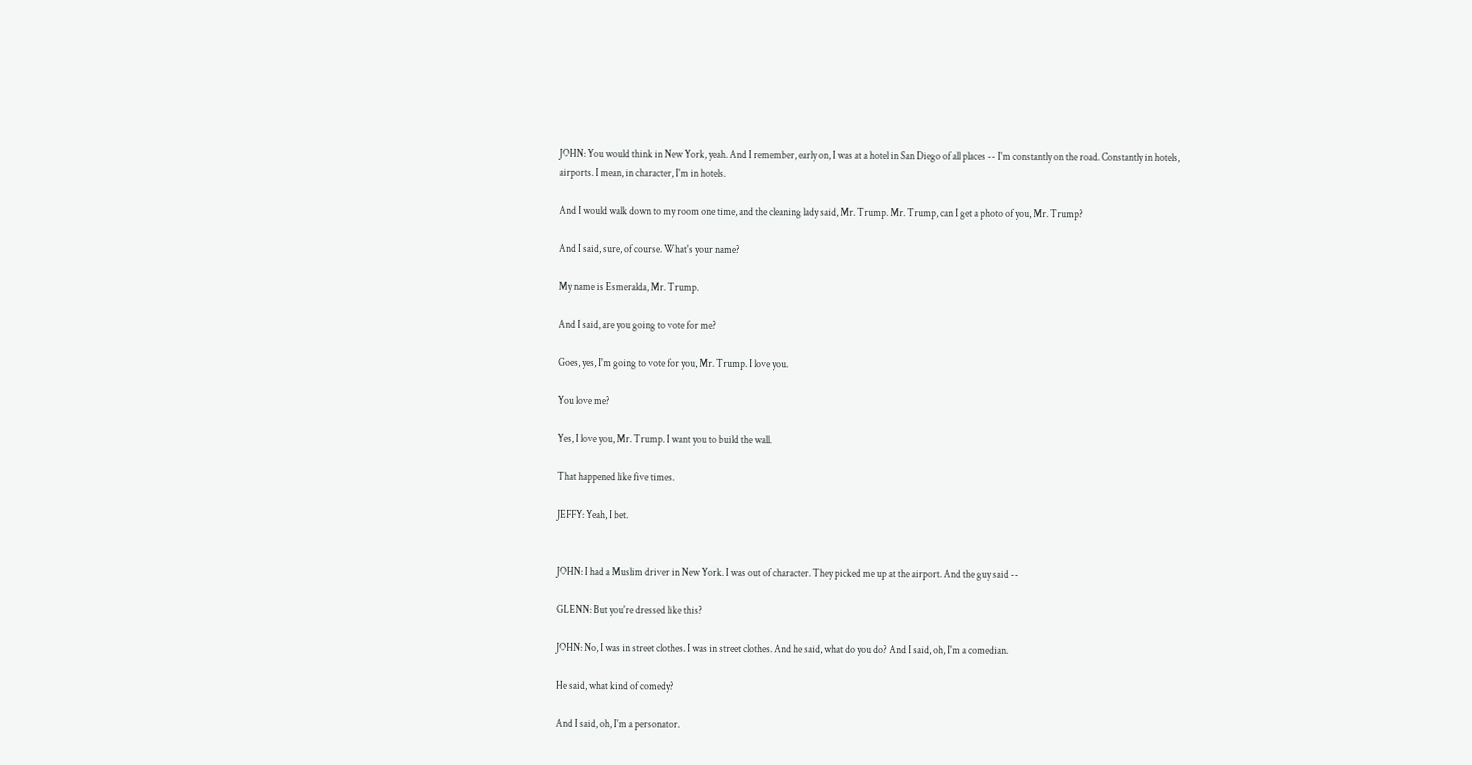JOHN: You would think in New York, yeah. And I remember, early on, I was at a hotel in San Diego of all places -- I'm constantly on the road. Constantly in hotels, airports. I mean, in character, I'm in hotels.

And I would walk down to my room one time, and the cleaning lady said, Mr. Trump. Mr. Trump, can I get a photo of you, Mr. Trump?

And I said, sure, of course. What's your name?

My name is Esmeralda, Mr. Trump.

And I said, are you going to vote for me?

Goes, yes, I'm going to vote for you, Mr. Trump. I love you.

You love me?

Yes, I love you, Mr. Trump. I want you to build the wall.

That happened like five times.

JEFFY: Yeah, I bet.


JOHN: I had a Muslim driver in New York. I was out of character. They picked me up at the airport. And the guy said --

GLENN: But you're dressed like this?

JOHN: No, I was in street clothes. I was in street clothes. And he said, what do you do? And I said, oh, I'm a comedian.

He said, what kind of comedy?

And I said, oh, I'm a personator.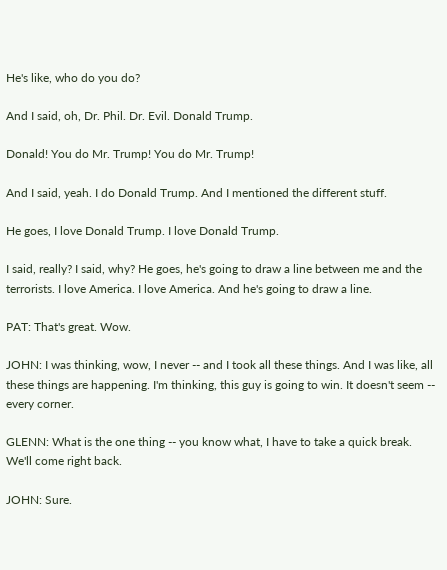He's like, who do you do?

And I said, oh, Dr. Phil. Dr. Evil. Donald Trump.

Donald! You do Mr. Trump! You do Mr. Trump!

And I said, yeah. I do Donald Trump. And I mentioned the different stuff.

He goes, I love Donald Trump. I love Donald Trump.

I said, really? I said, why? He goes, he's going to draw a line between me and the terrorists. I love America. I love America. And he's going to draw a line.

PAT: That's great. Wow.

JOHN: I was thinking, wow, I never -- and I took all these things. And I was like, all these things are happening. I'm thinking, this guy is going to win. It doesn't seem -- every corner.

GLENN: What is the one thing -- you know what, I have to take a quick break. We'll come right back.

JOHN: Sure.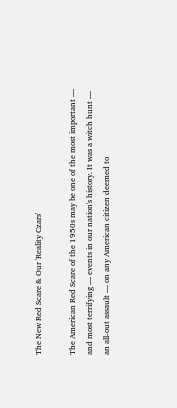The New Red Scare & Our 'Reality Czars'

The American Red Scare of the 1950s may be one of the most important — and most terrifying — events in our nation's history. It was a witch hunt — an all-out assault — on any American citizen deemed to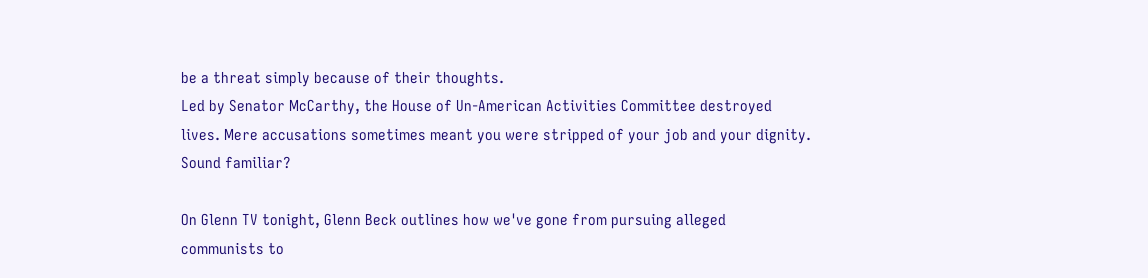be a threat simply because of their thoughts.
Led by Senator McCarthy, the House of Un-American Activities Committee destroyed lives. Mere accusations sometimes meant you were stripped of your job and your dignity. Sound familiar?

On Glenn TV tonight, Glenn Beck outlines how we've gone from pursuing alleged communists to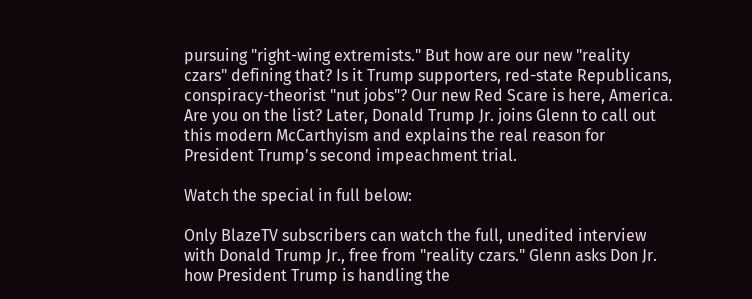pursuing "right-wing extremists." But how are our new "reality czars" defining that? Is it Trump supporters, red-state Republicans, conspiracy-theorist "nut jobs"? Our new Red Scare is here, America. Are you on the list? Later, Donald Trump Jr. joins Glenn to call out this modern McCarthyism and explains the real reason for President Trump's second impeachment trial.

Watch the special in full below:

Only BlazeTV subscribers can watch the full, unedited interview with Donald Trump Jr., free from "reality czars." Glenn asks Don Jr. how President Trump is handling the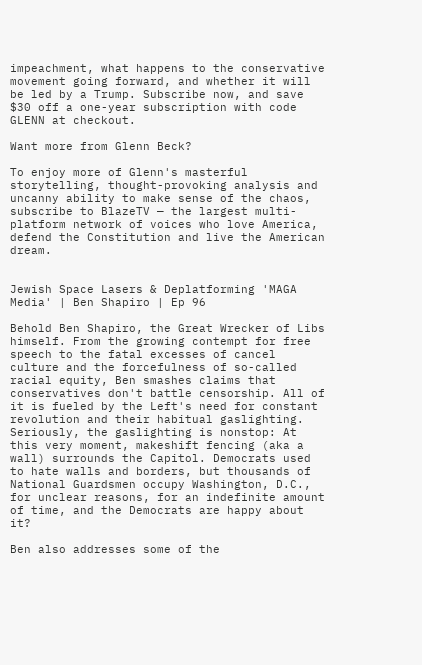impeachment, what happens to the conservative movement going forward, and whether it will be led by a Trump. Subscribe now, and save $30 off a one-year subscription with code GLENN at checkout.

Want more from Glenn Beck?

To enjoy more of Glenn's masterful storytelling, thought-provoking analysis and uncanny ability to make sense of the chaos, subscribe to BlazeTV — the largest multi-platform network of voices who love America, defend the Constitution and live the American dream.


Jewish Space Lasers & Deplatforming 'MAGA Media' | Ben Shapiro | Ep 96

Behold Ben Shapiro, the Great Wrecker of Libs himself. From the growing contempt for free speech to the fatal excesses of cancel culture and the forcefulness of so-called racial equity, Ben smashes claims that conservatives don't battle censorship. All of it is fueled by the Left's need for constant revolution and their habitual gaslighting. Seriously, the gaslighting is nonstop: At this very moment, makeshift fencing (aka a wall) surrounds the Capitol. Democrats used to hate walls and borders, but thousands of National Guardsmen occupy Washington, D.C., for unclear reasons, for an indefinite amount of time, and the Democrats are happy about it?

Ben also addresses some of the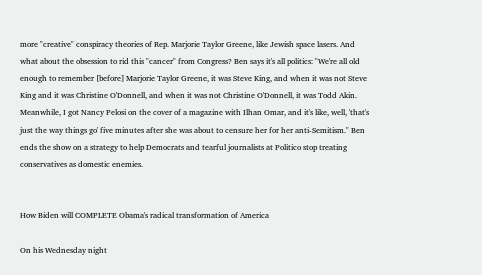more "creative" conspiracy theories of Rep. Marjorie Taylor Greene, like Jewish space lasers. And what about the obsession to rid this "cancer" from Congress? Ben says it's all politics: "We're all old enough to remember [before] Marjorie Taylor Greene, it was Steve King, and when it was not Steve King and it was Christine O'Donnell, and when it was not Christine O'Donnell, it was Todd Akin. Meanwhile, I got Nancy Pelosi on the cover of a magazine with Ilhan Omar, and it's like, well, 'that's just the way things go' five minutes after she was about to censure her for her anti-Semitism." Ben ends the show on a strategy to help Democrats and tearful journalists at Politico stop treating conservatives as domestic enemies.


How Biden will COMPLETE Obama's radical transformation of America

On his Wednesday night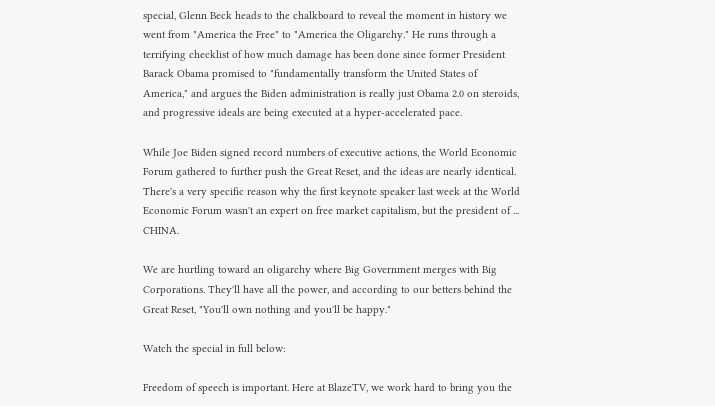special, Glenn Beck heads to the chalkboard to reveal the moment in history we went from "America the Free" to "America the Oligarchy." He runs through a terrifying checklist of how much damage has been done since former President Barack Obama promised to "fundamentally transform the United States of America," and argues the Biden administration is really just Obama 2.0 on steroids, and progressive ideals are being executed at a hyper-accelerated pace.

While Joe Biden signed record numbers of executive actions, the World Economic Forum gathered to further push the Great Reset, and the ideas are nearly identical. There's a very specific reason why the first keynote speaker last week at the World Economic Forum wasn't an expert on free market capitalism, but the president of ... CHINA.

We are hurtling toward an oligarchy where Big Government merges with Big Corporations. They'll have all the power, and according to our betters behind the Great Reset, "You'll own nothing and you'll be happy."

Watch the special in full below:

Freedom of speech is important. Here at BlazeTV, we work hard to bring you the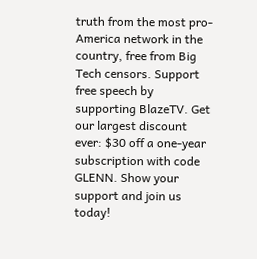truth from the most pro-America network in the country, free from Big Tech censors. Support free speech by supporting BlazeTV. Get our largest discount ever: $30 off a one-year subscription with code GLENN. Show your support and join us today!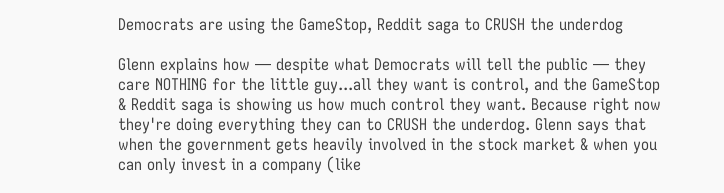Democrats are using the GameStop, Reddit saga to CRUSH the underdog

Glenn explains how — despite what Democrats will tell the public — they care NOTHING for the little guy...all they want is control, and the GameStop & Reddit saga is showing us how much control they want. Because right now they're doing everything they can to CRUSH the underdog. Glenn says that when the government gets heavily involved in the stock market & when you can only invest in a company (like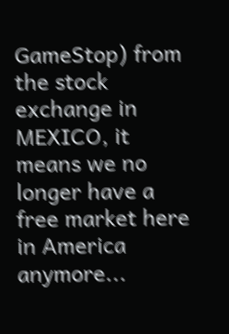GameStop) from the stock exchange in MEXICO, it means we no longer have a free market here in America anymore...